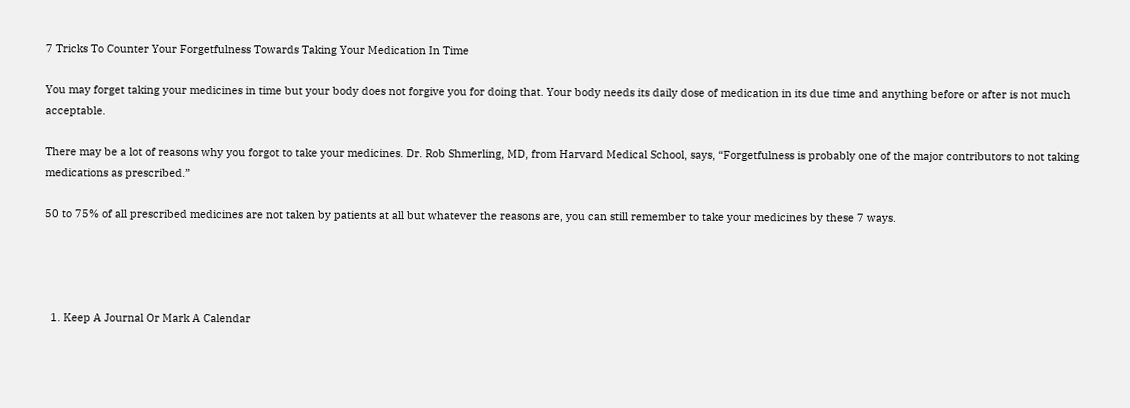7 Tricks To Counter Your Forgetfulness Towards Taking Your Medication In Time

You may forget taking your medicines in time but your body does not forgive you for doing that. Your body needs its daily dose of medication in its due time and anything before or after is not much acceptable.

There may be a lot of reasons why you forgot to take your medicines. Dr. Rob Shmerling, MD, from Harvard Medical School, says, “Forgetfulness is probably one of the major contributors to not taking medications as prescribed.”

50 to 75% of all prescribed medicines are not taken by patients at all but whatever the reasons are, you can still remember to take your medicines by these 7 ways.




  1. Keep A Journal Or Mark A Calendar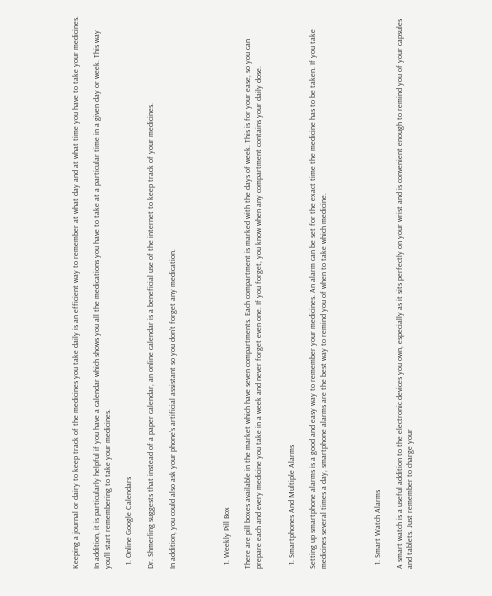Keeping a journal or dairy to keep track of the medicines you take daily is an efficient way to remember at what day and at what time you have to take your medicines.

In addition, it is particularly helpful if you have a calendar which shows you all the medications you have to take at a particular time in a given day or week. This way you’ll start remembering to take your medicines.

  1. Online Google Calendars

Dr. Shmerling suggests that instead of a paper calendar, an online calendar is a beneficial use of the internet to keep track of your medicines.

In addition, you could also ask your phone’s artificial assistant so you don’t forget any medication.




  1. Weekly Pill Box

There are pill boxes available in the market which have seven compartments. Each compartment is marked with the days of week. This is for your ease, so you can prepare each and every medicine you take in a week and never forget even one. If you forget, you know when any compartment contains your daily dose.


  1. Smartphones And Multiple Alarms

Setting up smartphone alarms is a good and easy way to remember your medicines. An alarm can be set for the exact time the medicine has to be taken. If you take medicines several times a day, smartphone alarms are the best way to remind you of when to take which medicine.




  1. Smart Watch Alarms

A smart watch is a useful addition to the electronic devices you own, especially as it sits perfectly on your wrist and is convenient enough to remind you of your capsules and tablets. Just remember to charge your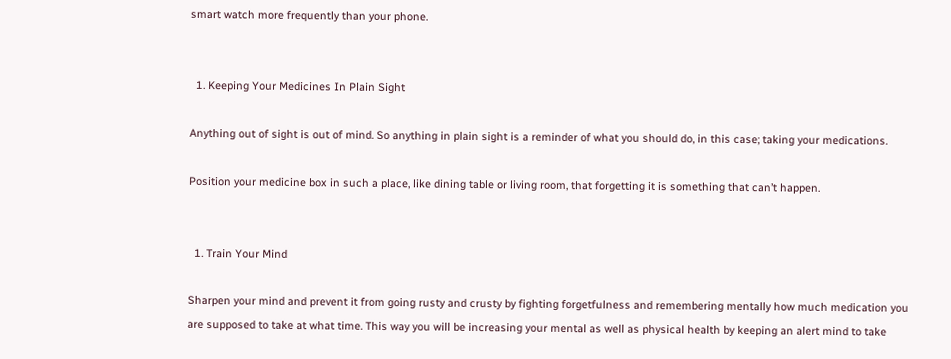smart watch more frequently than your phone.


  1. Keeping Your Medicines In Plain Sight

Anything out of sight is out of mind. So anything in plain sight is a reminder of what you should do, in this case; taking your medications.

Position your medicine box in such a place, like dining table or living room, that forgetting it is something that can’t happen.


  1. Train Your Mind

Sharpen your mind and prevent it from going rusty and crusty by fighting forgetfulness and remembering mentally how much medication you are supposed to take at what time. This way you will be increasing your mental as well as physical health by keeping an alert mind to take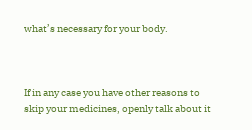what’s necessary for your body.



If in any case you have other reasons to skip your medicines, openly talk about it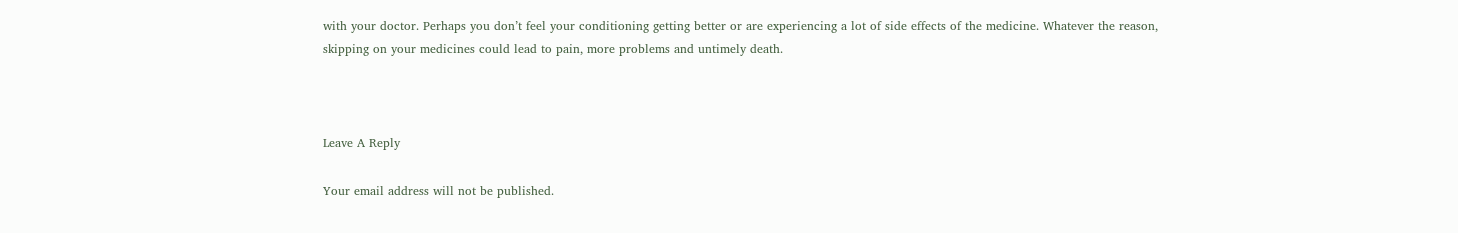with your doctor. Perhaps you don’t feel your conditioning getting better or are experiencing a lot of side effects of the medicine. Whatever the reason, skipping on your medicines could lead to pain, more problems and untimely death.



Leave A Reply

Your email address will not be published.